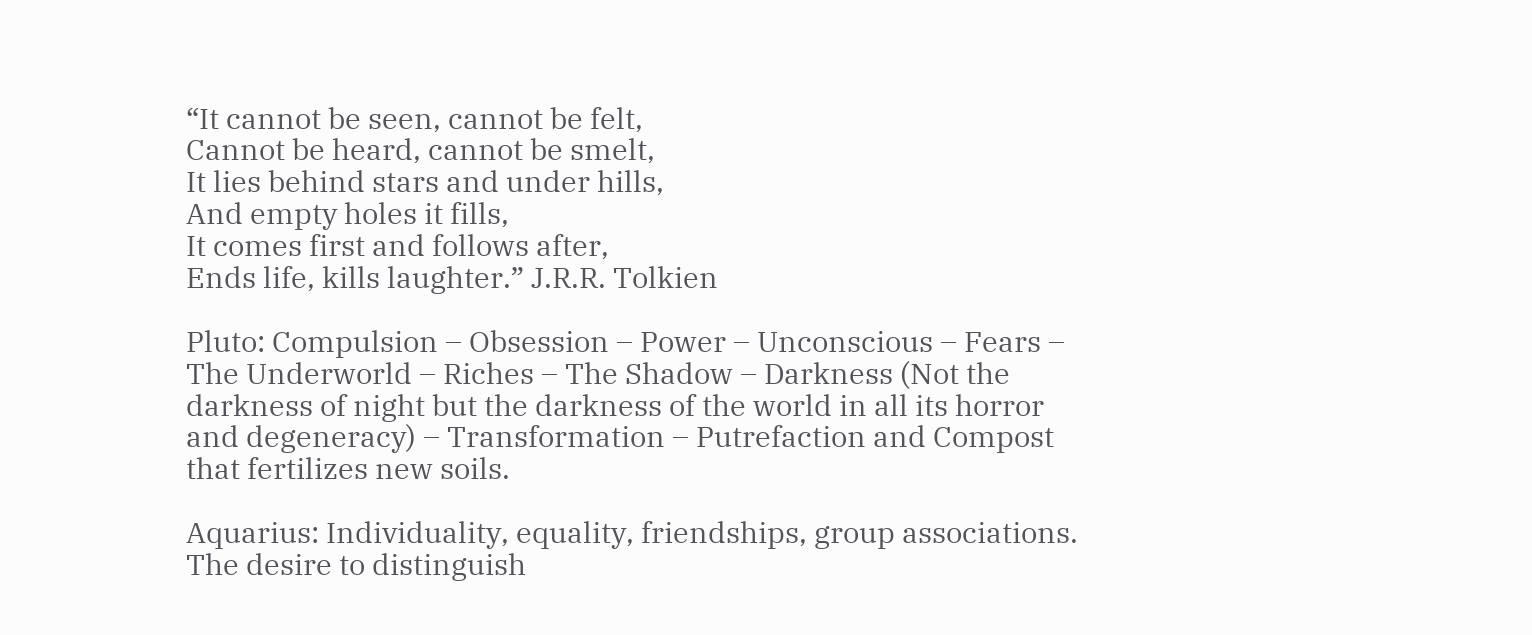“It cannot be seen, cannot be felt,
Cannot be heard, cannot be smelt,
It lies behind stars and under hills,
And empty holes it fills,
It comes first and follows after,
Ends life, kills laughter.” J.R.R. Tolkien

Pluto: Compulsion – Obsession – Power – Unconscious – Fears – The Underworld – Riches – The Shadow – Darkness (Not the darkness of night but the darkness of the world in all its horror and degeneracy) – Transformation – Putrefaction and Compost that fertilizes new soils.

Aquarius: Individuality, equality, friendships, group associations. The desire to distinguish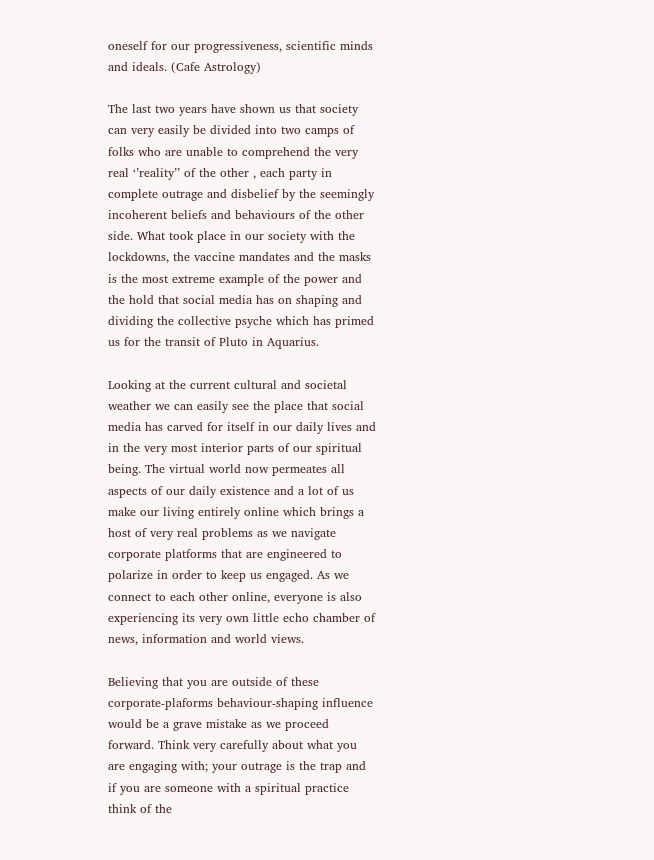oneself for our progressiveness, scientific minds and ideals. (Cafe Astrology)

The last two years have shown us that society can very easily be divided into two camps of folks who are unable to comprehend the very real ‘’reality’’ of the other , each party in complete outrage and disbelief by the seemingly incoherent beliefs and behaviours of the other side. What took place in our society with the lockdowns, the vaccine mandates and the masks is the most extreme example of the power and the hold that social media has on shaping and dividing the collective psyche which has primed us for the transit of Pluto in Aquarius.

Looking at the current cultural and societal weather we can easily see the place that social media has carved for itself in our daily lives and in the very most interior parts of our spiritual being. The virtual world now permeates all aspects of our daily existence and a lot of us make our living entirely online which brings a host of very real problems as we navigate corporate platforms that are engineered to polarize in order to keep us engaged. As we connect to each other online, everyone is also experiencing its very own little echo chamber of news, information and world views.

Believing that you are outside of these corporate-plaforms behaviour-shaping influence would be a grave mistake as we proceed forward. Think very carefully about what you are engaging with; your outrage is the trap and if you are someone with a spiritual practice think of the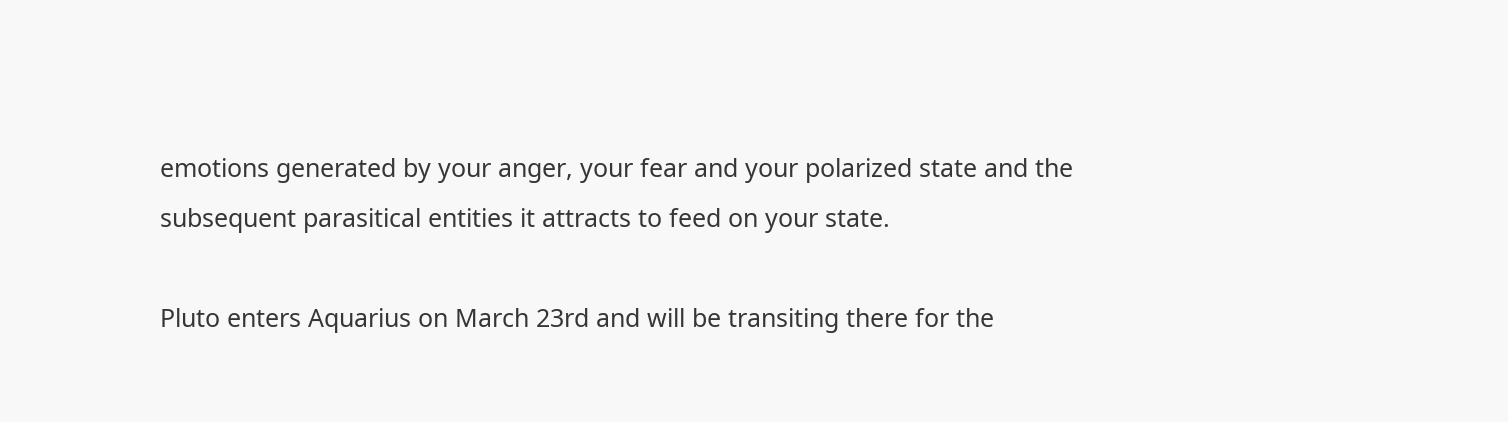emotions generated by your anger, your fear and your polarized state and the subsequent parasitical entities it attracts to feed on your state.

Pluto enters Aquarius on March 23rd and will be transiting there for the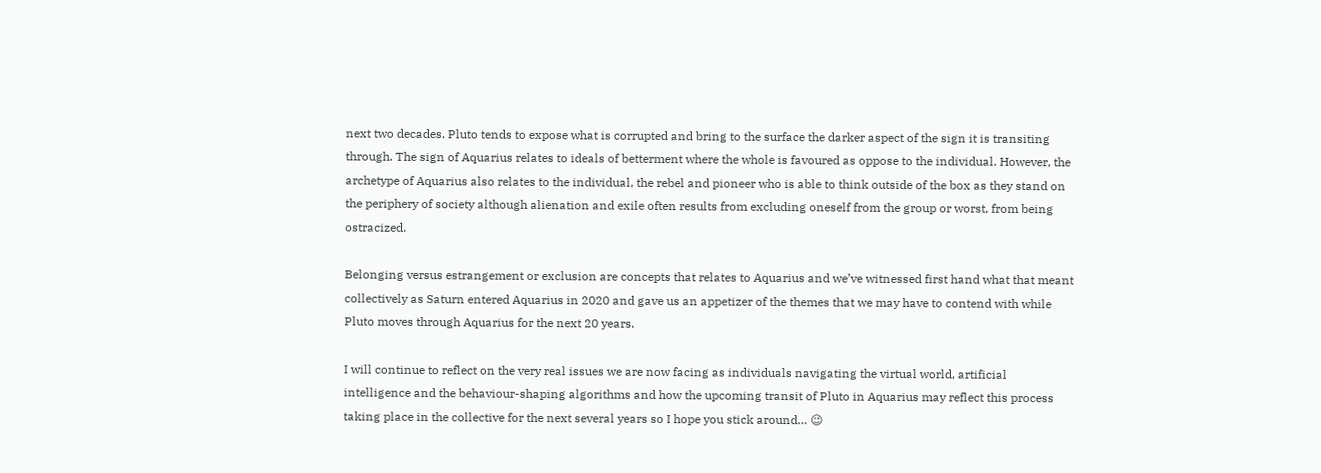next two decades. Pluto tends to expose what is corrupted and bring to the surface the darker aspect of the sign it is transiting through. The sign of Aquarius relates to ideals of betterment where the whole is favoured as oppose to the individual. However, the archetype of Aquarius also relates to the individual, the rebel and pioneer who is able to think outside of the box as they stand on the periphery of society although alienation and exile often results from excluding oneself from the group or worst, from being ostracized.

Belonging versus estrangement or exclusion are concepts that relates to Aquarius and we’ve witnessed first hand what that meant collectively as Saturn entered Aquarius in 2020 and gave us an appetizer of the themes that we may have to contend with while Pluto moves through Aquarius for the next 20 years.

I will continue to reflect on the very real issues we are now facing as individuals navigating the virtual world, artificial intelligence and the behaviour-shaping algorithms and how the upcoming transit of Pluto in Aquarius may reflect this process taking place in the collective for the next several years so I hope you stick around… 😉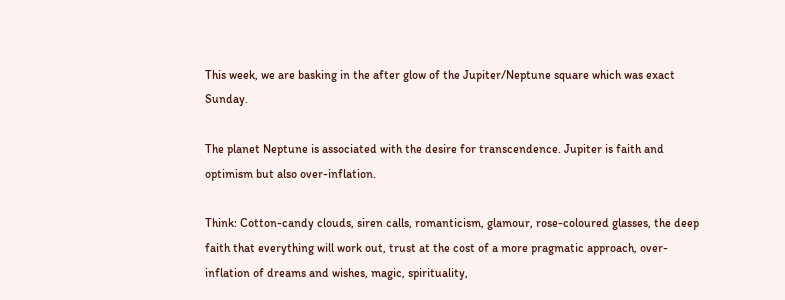This week, we are basking in the after glow of the Jupiter/Neptune square which was exact Sunday.

The planet Neptune is associated with the desire for transcendence. Jupiter is faith and optimism but also over-inflation.

Think: Cotton-candy clouds, siren calls, romanticism, glamour, rose-coloured glasses, the deep faith that everything will work out, trust at the cost of a more pragmatic approach, over-inflation of dreams and wishes, magic, spirituality,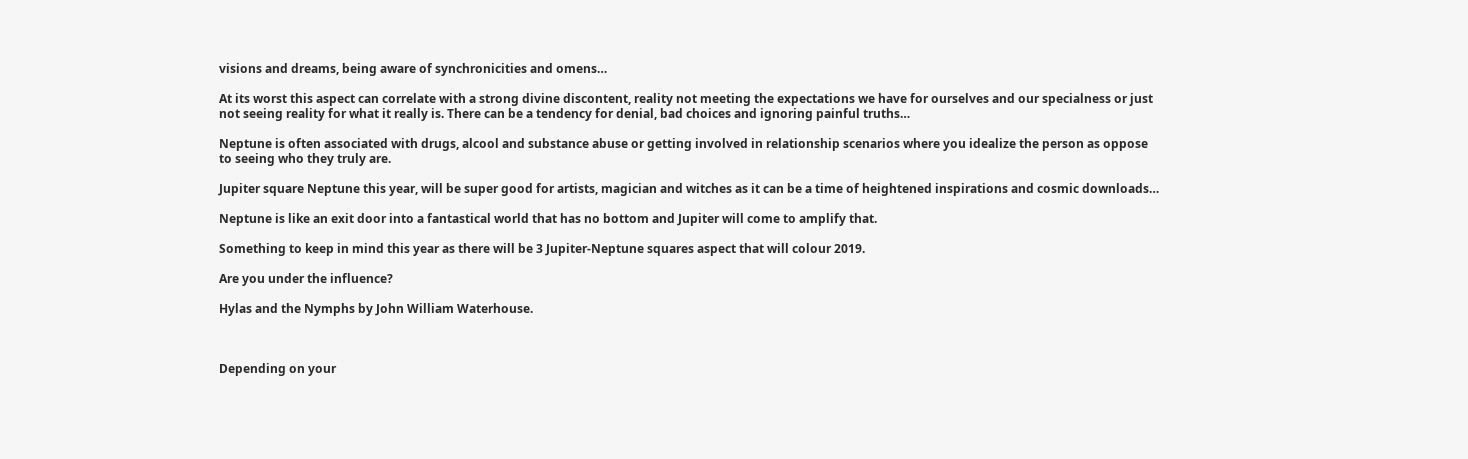visions and dreams, being aware of synchronicities and omens…

At its worst this aspect can correlate with a strong divine discontent, reality not meeting the expectations we have for ourselves and our specialness or just not seeing reality for what it really is. There can be a tendency for denial, bad choices and ignoring painful truths…

Neptune is often associated with drugs, alcool and substance abuse or getting involved in relationship scenarios where you idealize the person as oppose to seeing who they truly are.

Jupiter square Neptune this year, will be super good for artists, magician and witches as it can be a time of heightened inspirations and cosmic downloads…

Neptune is like an exit door into a fantastical world that has no bottom and Jupiter will come to amplify that.

Something to keep in mind this year as there will be 3 Jupiter-Neptune squares aspect that will colour 2019.

Are you under the influence?

Hylas and the Nymphs by John William Waterhouse.



Depending on your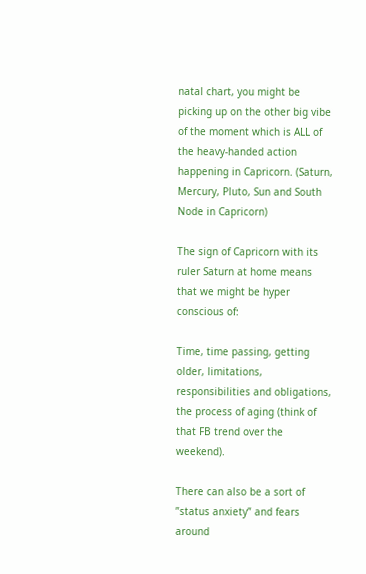natal chart, you might be picking up on the other big vibe of the moment which is ALL of the heavy-handed action happening in Capricorn. (Saturn, Mercury, Pluto, Sun and South Node in Capricorn)

The sign of Capricorn with its ruler Saturn at home means that we might be hyper conscious of:

Time, time passing, getting older, limitations, responsibilities and obligations, the process of aging (think of that FB trend over the weekend).

There can also be a sort of ”status anxiety” and fears around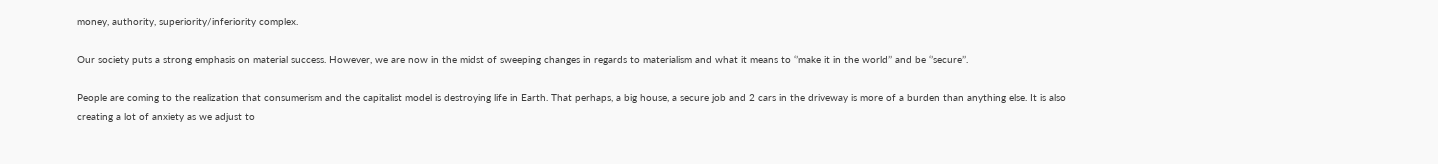money, authority, superiority/inferiority complex.

Our society puts a strong emphasis on material success. However, we are now in the midst of sweeping changes in regards to materialism and what it means to ‘’make it in the world’’ and be ‘’secure’’.

People are coming to the realization that consumerism and the capitalist model is destroying life in Earth. That perhaps, a big house, a secure job and 2 cars in the driveway is more of a burden than anything else. It is also creating a lot of anxiety as we adjust to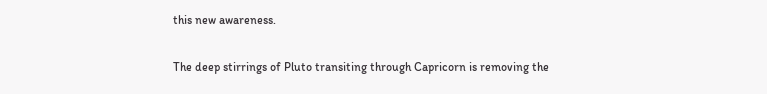this new awareness.

The deep stirrings of Pluto transiting through Capricorn is removing the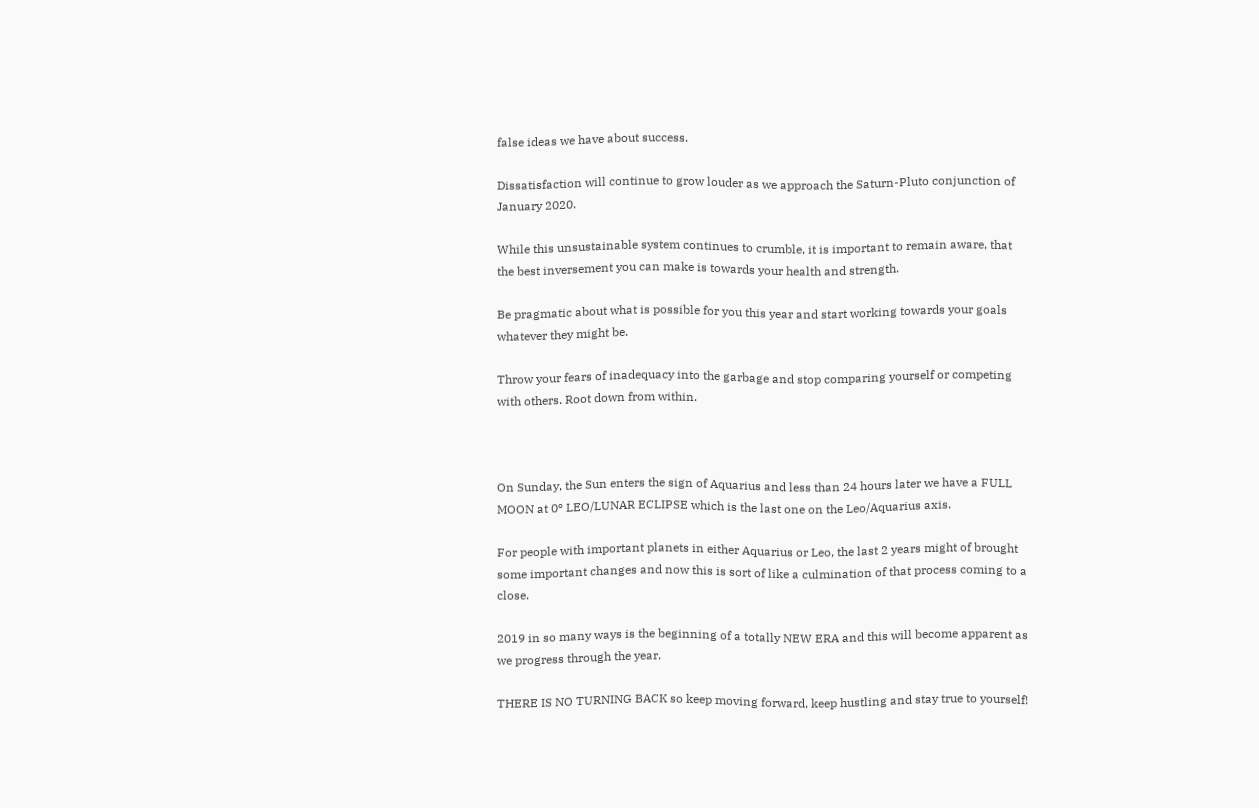false ideas we have about success.

Dissatisfaction will continue to grow louder as we approach the Saturn-Pluto conjunction of January 2020.

While this unsustainable system continues to crumble, it is important to remain aware, that the best inversement you can make is towards your health and strength.

Be pragmatic about what is possible for you this year and start working towards your goals whatever they might be.

Throw your fears of inadequacy into the garbage and stop comparing yourself or competing with others. Root down from within.



On Sunday, the Sun enters the sign of Aquarius and less than 24 hours later we have a FULL MOON at 0º LEO/LUNAR ECLIPSE which is the last one on the Leo/Aquarius axis.

For people with important planets in either Aquarius or Leo, the last 2 years might of brought some important changes and now this is sort of like a culmination of that process coming to a close.

2019 in so many ways is the beginning of a totally NEW ERA and this will become apparent as we progress through the year.

THERE IS NO TURNING BACK so keep moving forward, keep hustling and stay true to yourself!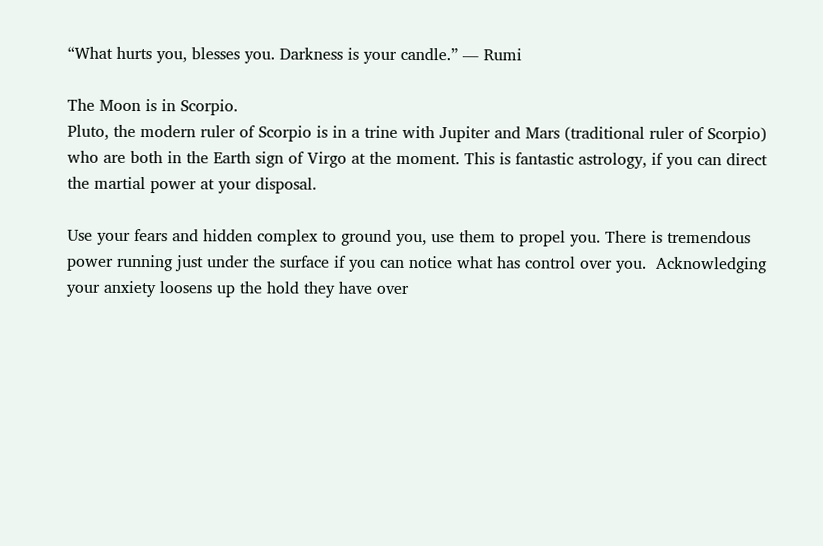“What hurts you, blesses you. Darkness is your candle.” ― Rumi

The Moon is in Scorpio.
Pluto, the modern ruler of Scorpio is in a trine with Jupiter and Mars (traditional ruler of Scorpio) who are both in the Earth sign of Virgo at the moment. This is fantastic astrology, if you can direct the martial power at your disposal.

Use your fears and hidden complex to ground you, use them to propel you. There is tremendous power running just under the surface if you can notice what has control over you.  Acknowledging your anxiety loosens up the hold they have over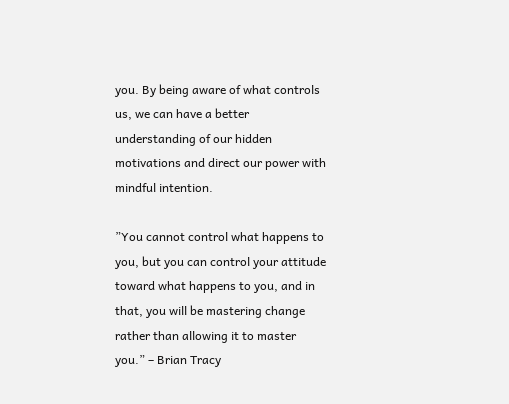you. By being aware of what controls us, we can have a better understanding of our hidden motivations and direct our power with mindful intention.

”You cannot control what happens to you, but you can control your attitude toward what happens to you, and in that, you will be mastering change rather than allowing it to master you.” – Brian Tracy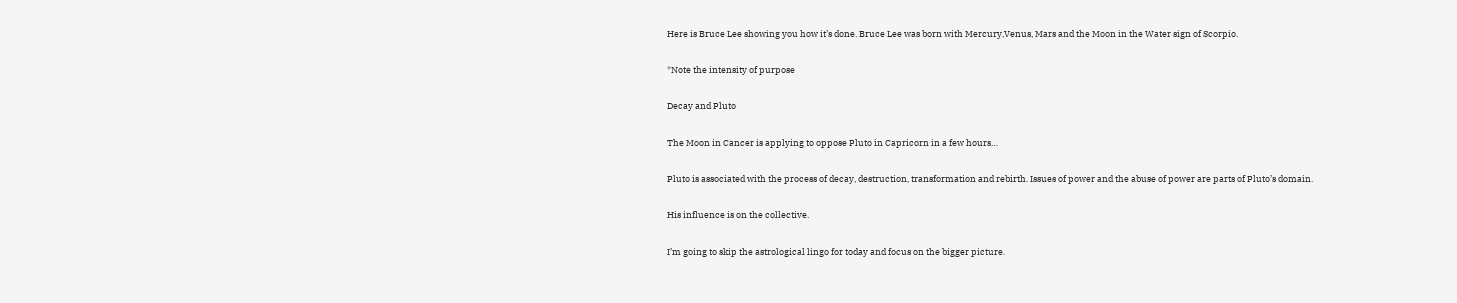Here is Bruce Lee showing you how it’s done. Bruce Lee was born with Mercury,Venus, Mars and the Moon in the Water sign of Scorpio.

*Note the intensity of purpose

Decay and Pluto

The Moon in Cancer is applying to oppose Pluto in Capricorn in a few hours…

Pluto is associated with the process of decay, destruction, transformation and rebirth. Issues of power and the abuse of power are parts of Pluto’s domain.

His influence is on the collective.

I’m going to skip the astrological lingo for today and focus on the bigger picture.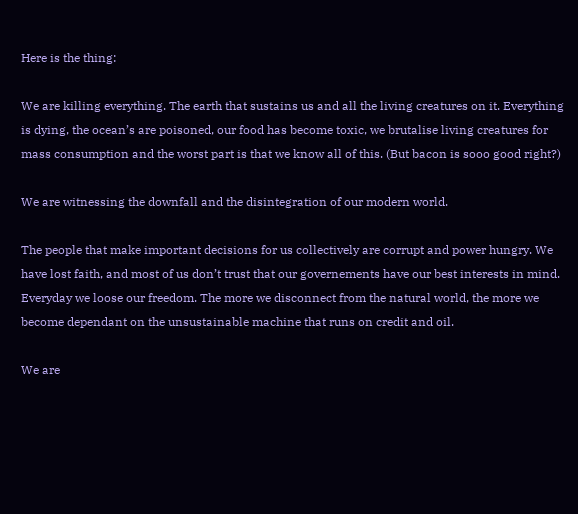Here is the thing:

We are killing everything. The earth that sustains us and all the living creatures on it. Everything is dying, the ocean’s are poisoned, our food has become toxic, we brutalise living creatures for mass consumption and the worst part is that we know all of this. (But bacon is sooo good right?)

We are witnessing the downfall and the disintegration of our modern world.

The people that make important decisions for us collectively are corrupt and power hungry. We have lost faith, and most of us don’t trust that our governements have our best interests in mind. Everyday we loose our freedom. The more we disconnect from the natural world, the more we become dependant on the unsustainable machine that runs on credit and oil.

We are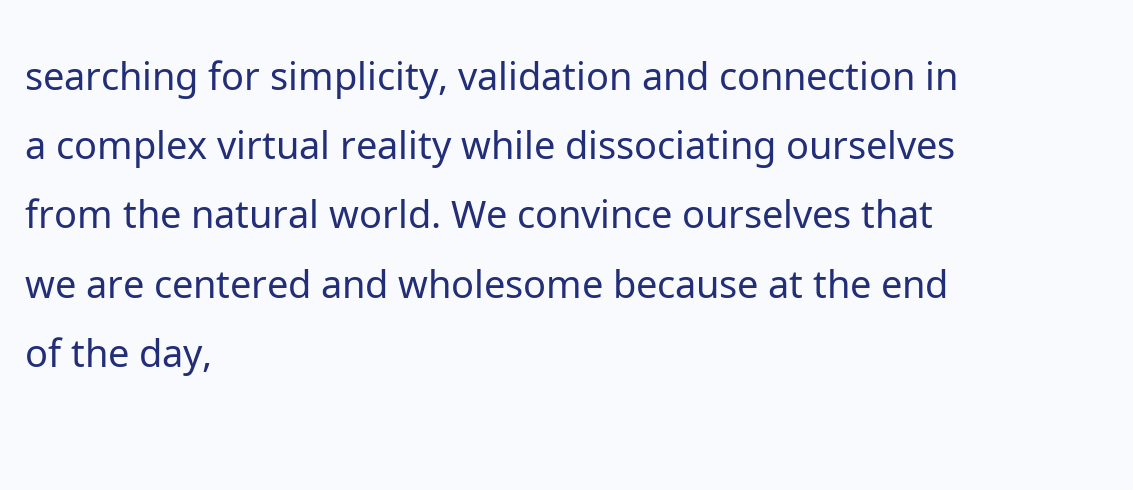searching for simplicity, validation and connection in a complex virtual reality while dissociating ourselves from the natural world. We convince ourselves that we are centered and wholesome because at the end of the day,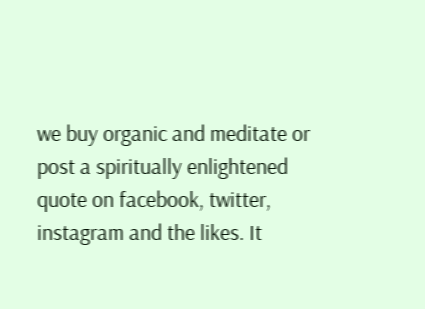we buy organic and meditate or post a spiritually enlightened quote on facebook, twitter, instagram and the likes. It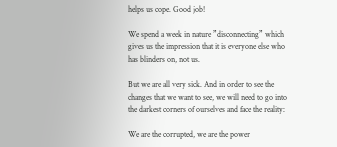helps us cope. Good job!

We spend a week in nature ”disconnecting” which gives us the impression that it is everyone else who has blinders on, not us.

But we are all very sick. And in order to see the changes that we want to see, we will need to go into the darkest corners of ourselves and face the reality:

We are the corrupted, we are the power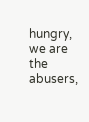hungry, we are the abusers,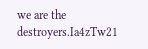we are the destroyers.Ia4zTw21